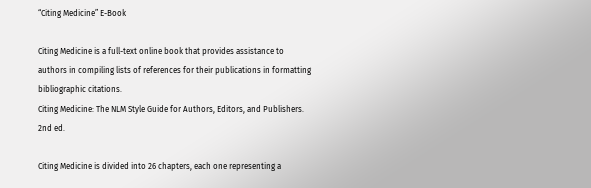“Citing Medicine” E-Book

Citing Medicine is a full-text online book that provides assistance to authors in compiling lists of references for their publications in formatting bibliographic citations.
Citing Medicine: The NLM Style Guide for Authors, Editors, and Publishers. 2nd ed.

Citing Medicine is divided into 26 chapters, each one representing a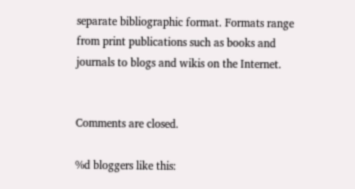separate bibliographic format. Formats range from print publications such as books and journals to blogs and wikis on the Internet.


Comments are closed.

%d bloggers like this: